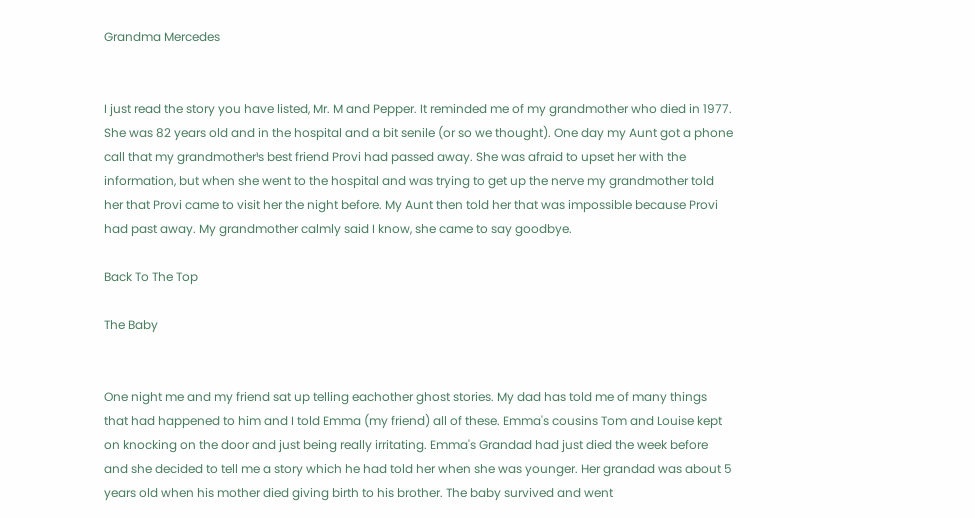Grandma Mercedes


I just read the story you have listed, Mr. M and Pepper. It reminded me of my grandmother who died in 1977. She was 82 years old and in the hospital and a bit senile (or so we thought). One day my Aunt got a phone call that my grandmother¹s best friend Provi had passed away. She was afraid to upset her with the information, but when she went to the hospital and was trying to get up the nerve my grandmother told her that Provi came to visit her the night before. My Aunt then told her that was impossible because Provi had past away. My grandmother calmly said I know, she came to say goodbye.

Back To The Top

The Baby


One night me and my friend sat up telling eachother ghost stories. My dad has told me of many things that had happened to him and I told Emma (my friend) all of these. Emma's cousins Tom and Louise kept on knocking on the door and just being really irritating. Emma's Grandad had just died the week before and she decided to tell me a story which he had told her when she was younger. Her grandad was about 5 years old when his mother died giving birth to his brother. The baby survived and went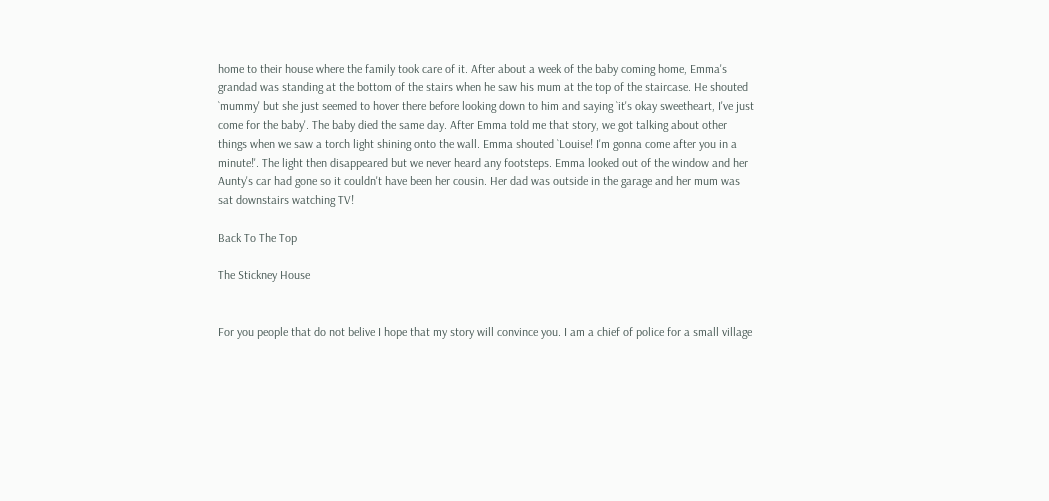home to their house where the family took care of it. After about a week of the baby coming home, Emma's grandad was standing at the bottom of the stairs when he saw his mum at the top of the staircase. He shouted `mummy' but she just seemed to hover there before looking down to him and saying `it's okay sweetheart, I've just come for the baby'. The baby died the same day. After Emma told me that story, we got talking about other things when we saw a torch light shining onto the wall. Emma shouted `Louise! I'm gonna come after you in a minute!'. The light then disappeared but we never heard any footsteps. Emma looked out of the window and her Aunty's car had gone so it couldn't have been her cousin. Her dad was outside in the garage and her mum was sat downstairs watching TV!

Back To The Top

The Stickney House


For you people that do not belive I hope that my story will convince you. I am a chief of police for a small village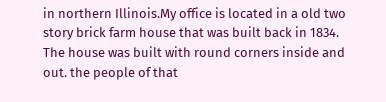in northern Illinois.My office is located in a old two story brick farm house that was built back in 1834. The house was built with round corners inside and out. the people of that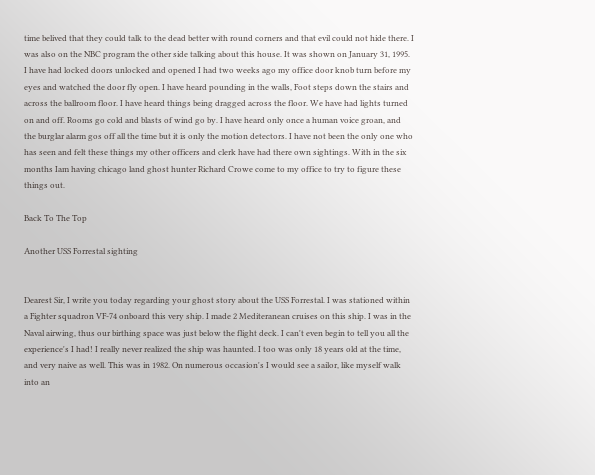time belived that they could talk to the dead better with round corners and that evil could not hide there. I was also on the NBC program the other side talking about this house. It was shown on January 31, 1995. I have had locked doors unlocked and opened I had two weeks ago my office door knob turn before my eyes and watched the door fly open. I have heard pounding in the walls, Foot steps down the stairs and across the ballroom floor. I have heard things being dragged across the floor. We have had lights turned on and off. Rooms go cold and blasts of wind go by. I have heard only once a human voice groan, and the burglar alarm gos off all the time but it is only the motion detectors. I have not been the only one who has seen and felt these things my other officers and clerk have had there own sightings. With in the six months Iam having chicago land ghost hunter Richard Crowe come to my office to try to figure these things out.

Back To The Top

Another USS Forrestal sighting


Dearest Sir, I write you today regarding your ghost story about the USS Forrestal. I was stationed within a Fighter squadron VF-74 onboard this very ship. I made 2 Mediteranean cruises on this ship. I was in the Naval airwing, thus our birthing space was just below the flight deck. I can't even begin to tell you all the experience's I had! I really never realized the ship was haunted. I too was only 18 years old at the time, and very naive as well. This was in 1982. On numerous occasion's I would see a sailor, like myself walk into an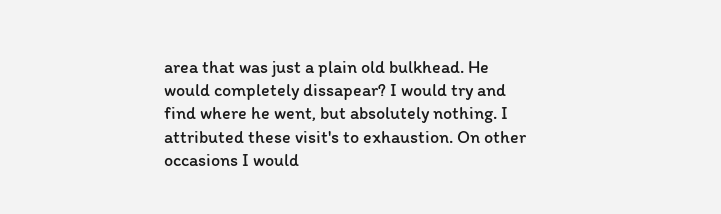area that was just a plain old bulkhead. He would completely dissapear? I would try and find where he went, but absolutely nothing. I attributed these visit's to exhaustion. On other occasions I would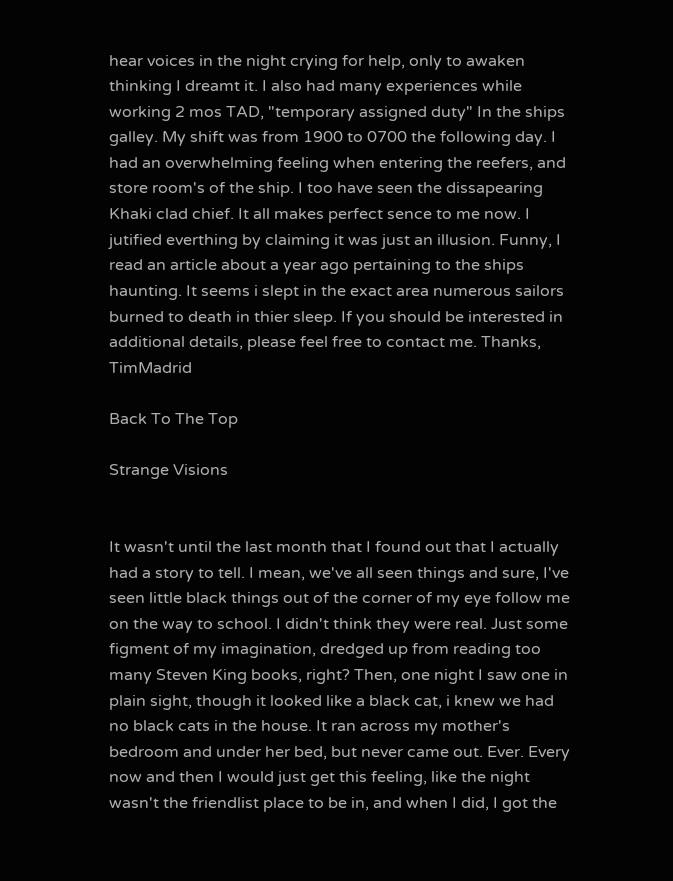hear voices in the night crying for help, only to awaken thinking I dreamt it. I also had many experiences while working 2 mos TAD, "temporary assigned duty" In the ships galley. My shift was from 1900 to 0700 the following day. I had an overwhelming feeling when entering the reefers, and store room's of the ship. I too have seen the dissapearing Khaki clad chief. It all makes perfect sence to me now. I jutified everthing by claiming it was just an illusion. Funny, I read an article about a year ago pertaining to the ships haunting. It seems i slept in the exact area numerous sailors burned to death in thier sleep. If you should be interested in additional details, please feel free to contact me. Thanks, TimMadrid

Back To The Top

Strange Visions


It wasn't until the last month that I found out that I actually had a story to tell. I mean, we've all seen things and sure, I've seen little black things out of the corner of my eye follow me on the way to school. I didn't think they were real. Just some figment of my imagination, dredged up from reading too many Steven King books, right? Then, one night I saw one in plain sight, though it looked like a black cat, i knew we had no black cats in the house. It ran across my mother's bedroom and under her bed, but never came out. Ever. Every now and then I would just get this feeling, like the night wasn't the friendlist place to be in, and when I did, I got the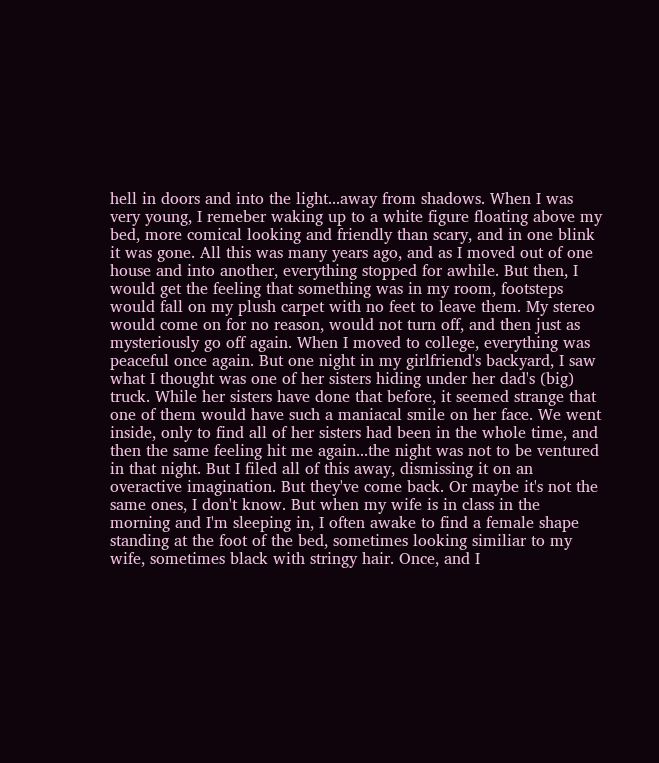hell in doors and into the light...away from shadows. When I was very young, I remeber waking up to a white figure floating above my bed, more comical looking and friendly than scary, and in one blink it was gone. All this was many years ago, and as I moved out of one house and into another, everything stopped for awhile. But then, I would get the feeling that something was in my room, footsteps would fall on my plush carpet with no feet to leave them. My stereo would come on for no reason, would not turn off, and then just as mysteriously go off again. When I moved to college, everything was peaceful once again. But one night in my girlfriend's backyard, I saw what I thought was one of her sisters hiding under her dad's (big) truck. While her sisters have done that before, it seemed strange that one of them would have such a maniacal smile on her face. We went inside, only to find all of her sisters had been in the whole time, and then the same feeling hit me again...the night was not to be ventured in that night. But I filed all of this away, dismissing it on an overactive imagination. But they've come back. Or maybe it's not the same ones, I don't know. But when my wife is in class in the morning and I'm sleeping in, I often awake to find a female shape standing at the foot of the bed, sometimes looking similiar to my wife, sometimes black with stringy hair. Once, and I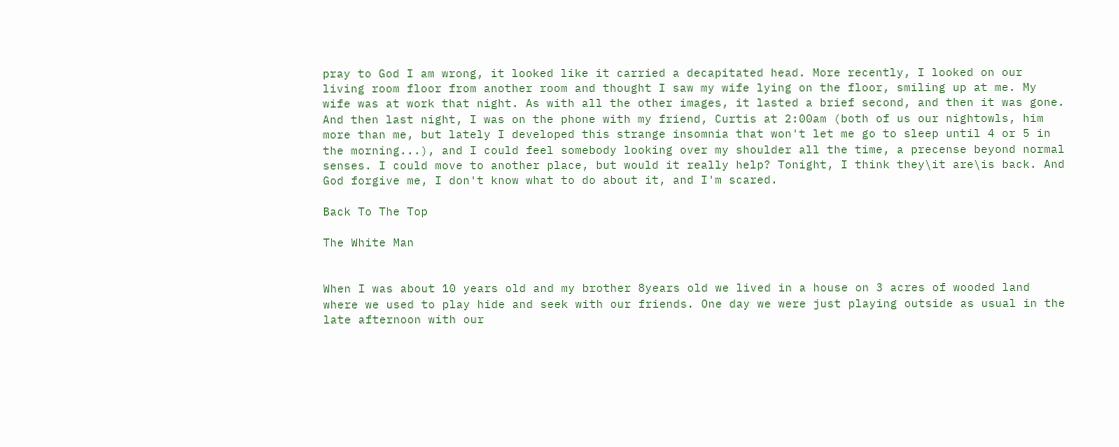pray to God I am wrong, it looked like it carried a decapitated head. More recently, I looked on our living room floor from another room and thought I saw my wife lying on the floor, smiling up at me. My wife was at work that night. As with all the other images, it lasted a brief second, and then it was gone. And then last night, I was on the phone with my friend, Curtis at 2:00am (both of us our nightowls, him more than me, but lately I developed this strange insomnia that won't let me go to sleep until 4 or 5 in the morning...), and I could feel somebody looking over my shoulder all the time, a precense beyond normal senses. I could move to another place, but would it really help? Tonight, I think they\it are\is back. And God forgive me, I don't know what to do about it, and I'm scared.

Back To The Top

The White Man


When I was about 10 years old and my brother 8years old we lived in a house on 3 acres of wooded land where we used to play hide and seek with our friends. One day we were just playing outside as usual in the late afternoon with our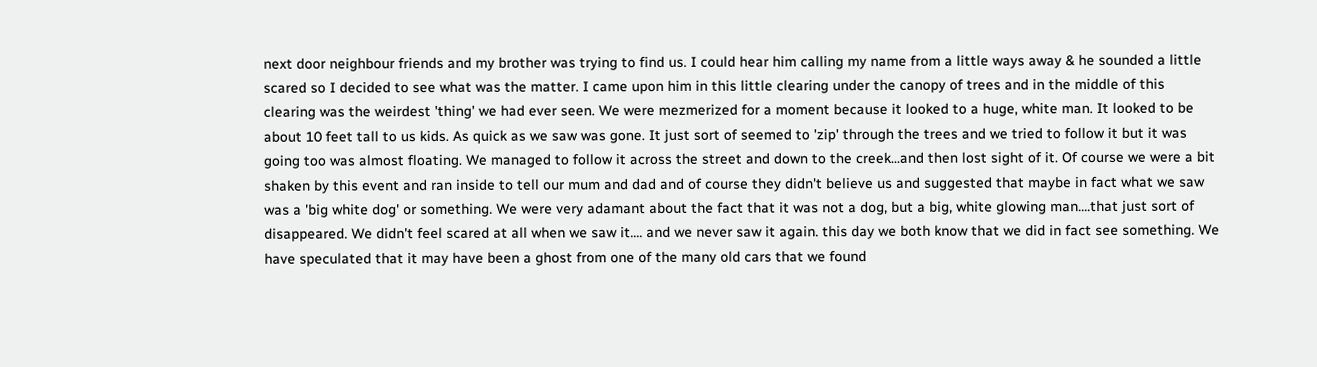next door neighbour friends and my brother was trying to find us. I could hear him calling my name from a little ways away & he sounded a little scared so I decided to see what was the matter. I came upon him in this little clearing under the canopy of trees and in the middle of this clearing was the weirdest 'thing' we had ever seen. We were mezmerized for a moment because it looked to a huge, white man. It looked to be about 10 feet tall to us kids. As quick as we saw was gone. It just sort of seemed to 'zip' through the trees and we tried to follow it but it was going too was almost floating. We managed to follow it across the street and down to the creek...and then lost sight of it. Of course we were a bit shaken by this event and ran inside to tell our mum and dad and of course they didn't believe us and suggested that maybe in fact what we saw was a 'big white dog' or something. We were very adamant about the fact that it was not a dog, but a big, white glowing man....that just sort of disappeared. We didn't feel scared at all when we saw it.... and we never saw it again. this day we both know that we did in fact see something. We have speculated that it may have been a ghost from one of the many old cars that we found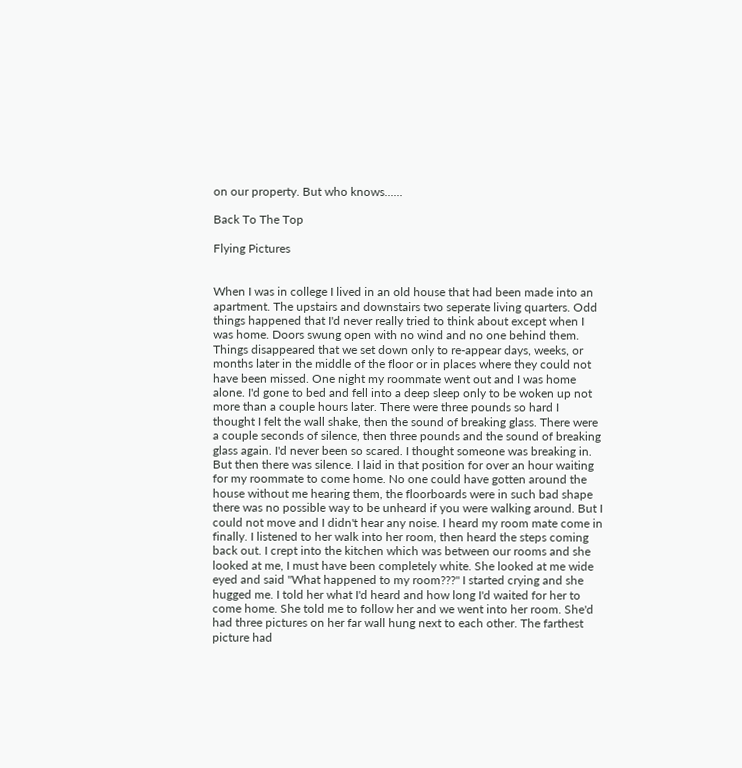on our property. But who knows......

Back To The Top

Flying Pictures


When I was in college I lived in an old house that had been made into an apartment. The upstairs and downstairs two seperate living quarters. Odd things happened that I'd never really tried to think about except when I was home. Doors swung open with no wind and no one behind them. Things disappeared that we set down only to re-appear days, weeks, or months later in the middle of the floor or in places where they could not have been missed. One night my roommate went out and I was home alone. I'd gone to bed and fell into a deep sleep only to be woken up not more than a couple hours later. There were three pounds so hard I thought I felt the wall shake, then the sound of breaking glass. There were a couple seconds of silence, then three pounds and the sound of breaking glass again. I'd never been so scared. I thought someone was breaking in. But then there was silence. I laid in that position for over an hour waiting for my roommate to come home. No one could have gotten around the house without me hearing them, the floorboards were in such bad shape there was no possible way to be unheard if you were walking around. But I could not move and I didn't hear any noise. I heard my room mate come in finally. I listened to her walk into her room, then heard the steps coming back out. I crept into the kitchen which was between our rooms and she looked at me, I must have been completely white. She looked at me wide eyed and said "What happened to my room???" I started crying and she hugged me. I told her what I'd heard and how long I'd waited for her to come home. She told me to follow her and we went into her room. She'd had three pictures on her far wall hung next to each other. The farthest picture had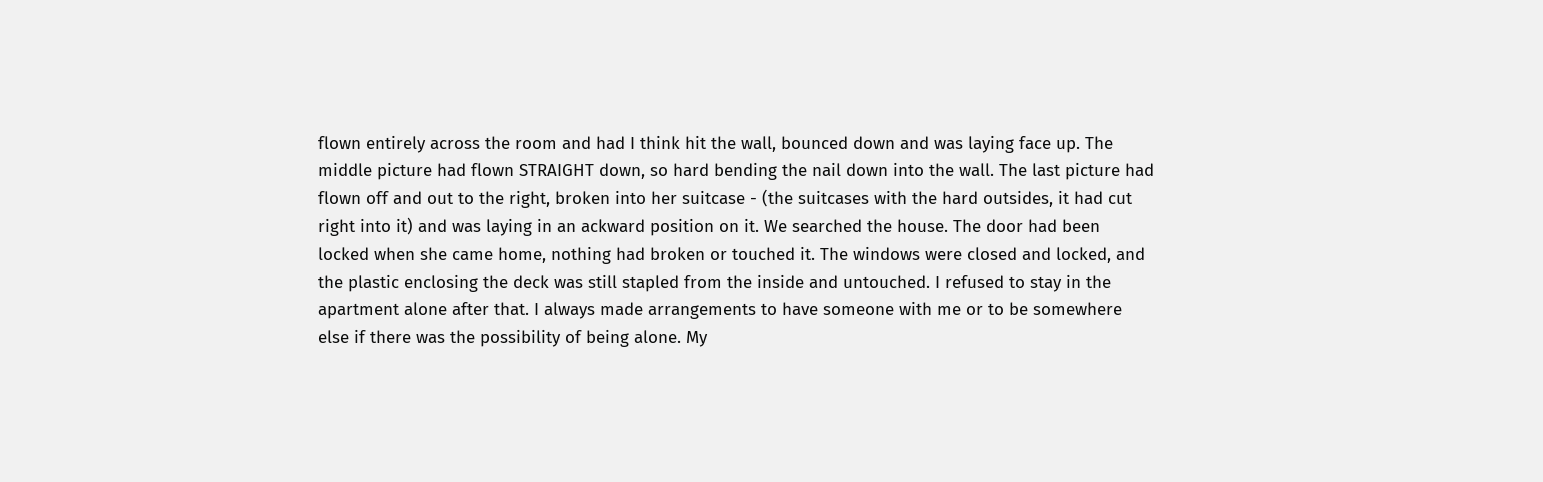flown entirely across the room and had I think hit the wall, bounced down and was laying face up. The middle picture had flown STRAIGHT down, so hard bending the nail down into the wall. The last picture had flown off and out to the right, broken into her suitcase - (the suitcases with the hard outsides, it had cut right into it) and was laying in an ackward position on it. We searched the house. The door had been locked when she came home, nothing had broken or touched it. The windows were closed and locked, and the plastic enclosing the deck was still stapled from the inside and untouched. I refused to stay in the apartment alone after that. I always made arrangements to have someone with me or to be somewhere else if there was the possibility of being alone. My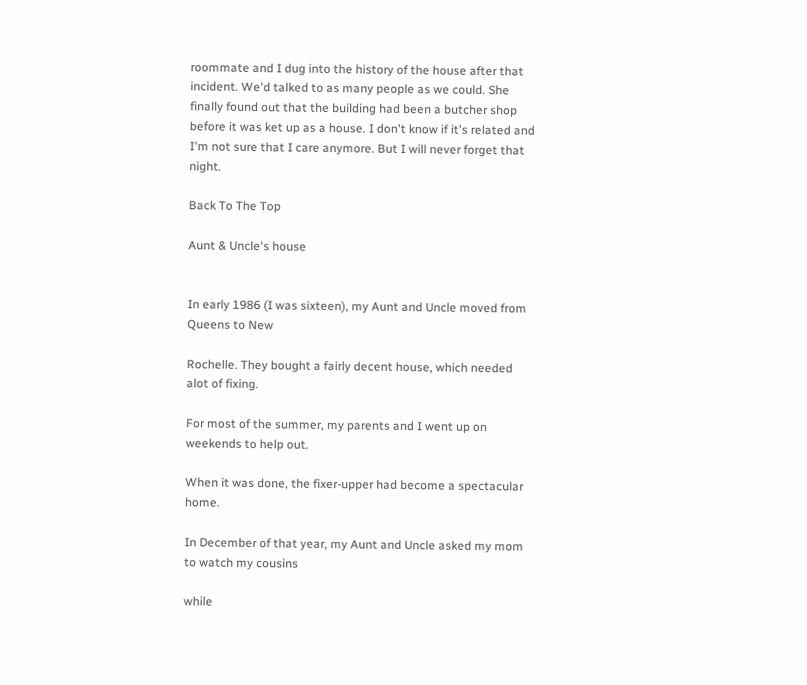roommate and I dug into the history of the house after that incident. We'd talked to as many people as we could. She finally found out that the building had been a butcher shop before it was ket up as a house. I don't know if it's related and I'm not sure that I care anymore. But I will never forget that night.

Back To The Top

Aunt & Uncle's house


In early 1986 (I was sixteen), my Aunt and Uncle moved from Queens to New

Rochelle. They bought a fairly decent house, which needed alot of fixing.

For most of the summer, my parents and I went up on weekends to help out.

When it was done, the fixer-upper had become a spectacular home.

In December of that year, my Aunt and Uncle asked my mom to watch my cousins

while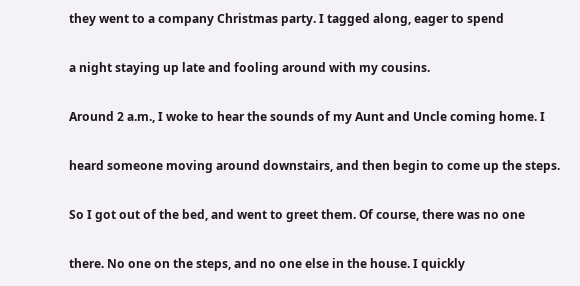they went to a company Christmas party. I tagged along, eager to spend

a night staying up late and fooling around with my cousins.

Around 2 a.m., I woke to hear the sounds of my Aunt and Uncle coming home. I

heard someone moving around downstairs, and then begin to come up the steps.

So I got out of the bed, and went to greet them. Of course, there was no one

there. No one on the steps, and no one else in the house. I quickly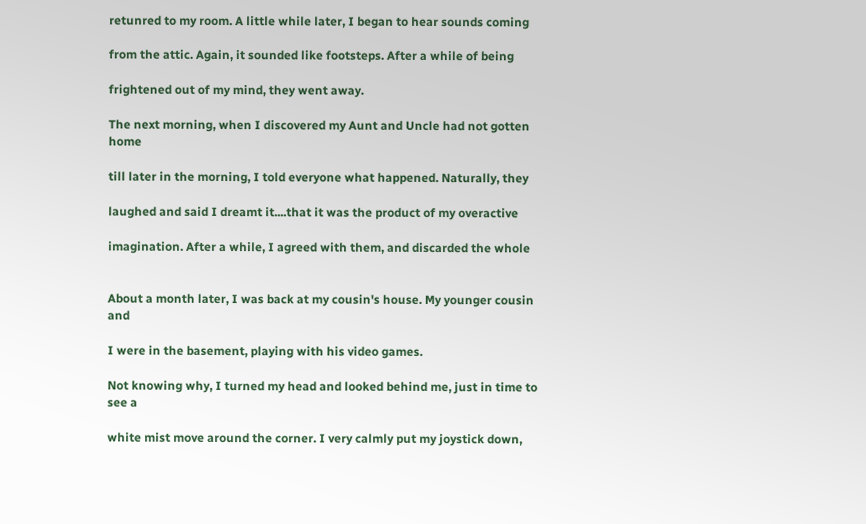retunred to my room. A little while later, I began to hear sounds coming

from the attic. Again, it sounded like footsteps. After a while of being

frightened out of my mind, they went away.

The next morning, when I discovered my Aunt and Uncle had not gotten home

till later in the morning, I told everyone what happened. Naturally, they

laughed and said I dreamt it....that it was the product of my overactive

imagination. After a while, I agreed with them, and discarded the whole


About a month later, I was back at my cousin's house. My younger cousin and

I were in the basement, playing with his video games.

Not knowing why, I turned my head and looked behind me, just in time to see a

white mist move around the corner. I very calmly put my joystick down,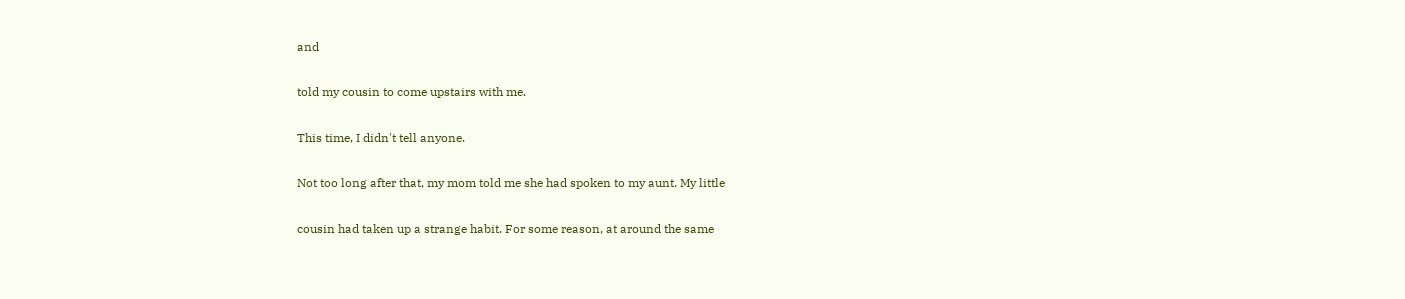and

told my cousin to come upstairs with me.

This time, I didn't tell anyone.

Not too long after that, my mom told me she had spoken to my aunt. My little

cousin had taken up a strange habit. For some reason, at around the same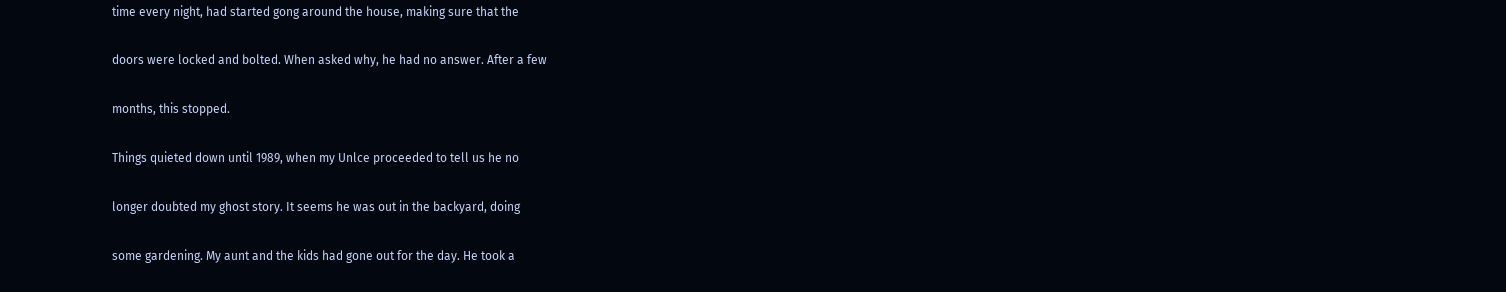time every night, had started gong around the house, making sure that the

doors were locked and bolted. When asked why, he had no answer. After a few

months, this stopped.

Things quieted down until 1989, when my Unlce proceeded to tell us he no

longer doubted my ghost story. It seems he was out in the backyard, doing

some gardening. My aunt and the kids had gone out for the day. He took a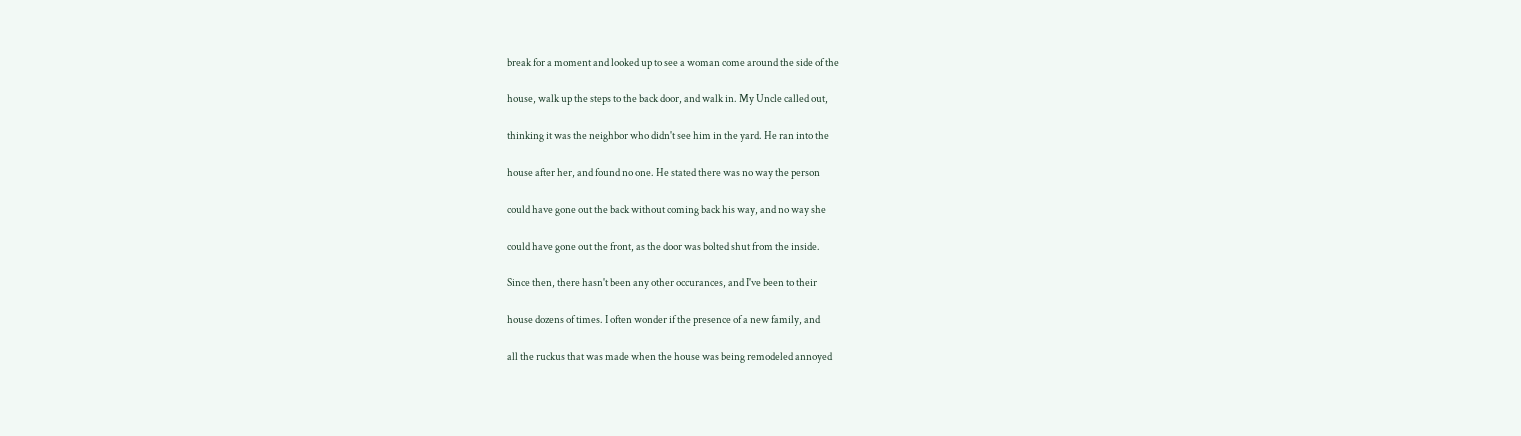break for a moment and looked up to see a woman come around the side of the

house, walk up the steps to the back door, and walk in. My Uncle called out,

thinking it was the neighbor who didn't see him in the yard. He ran into the

house after her, and found no one. He stated there was no way the person

could have gone out the back without coming back his way, and no way she

could have gone out the front, as the door was bolted shut from the inside.

Since then, there hasn't been any other occurances, and I've been to their

house dozens of times. I often wonder if the presence of a new family, and

all the ruckus that was made when the house was being remodeled annoyed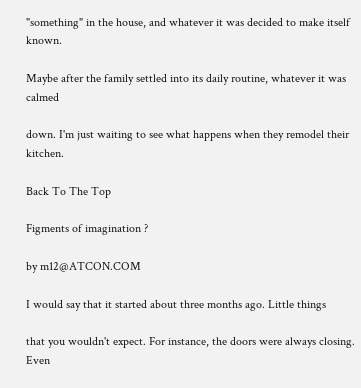"something" in the house, and whatever it was decided to make itself known.

Maybe after the family settled into its daily routine, whatever it was calmed

down. I'm just waiting to see what happens when they remodel their kitchen.

Back To The Top

Figments of imagination ?

by m12@ATCON.COM

I would say that it started about three months ago. Little things

that you wouldn't expect. For instance, the doors were always closing. Even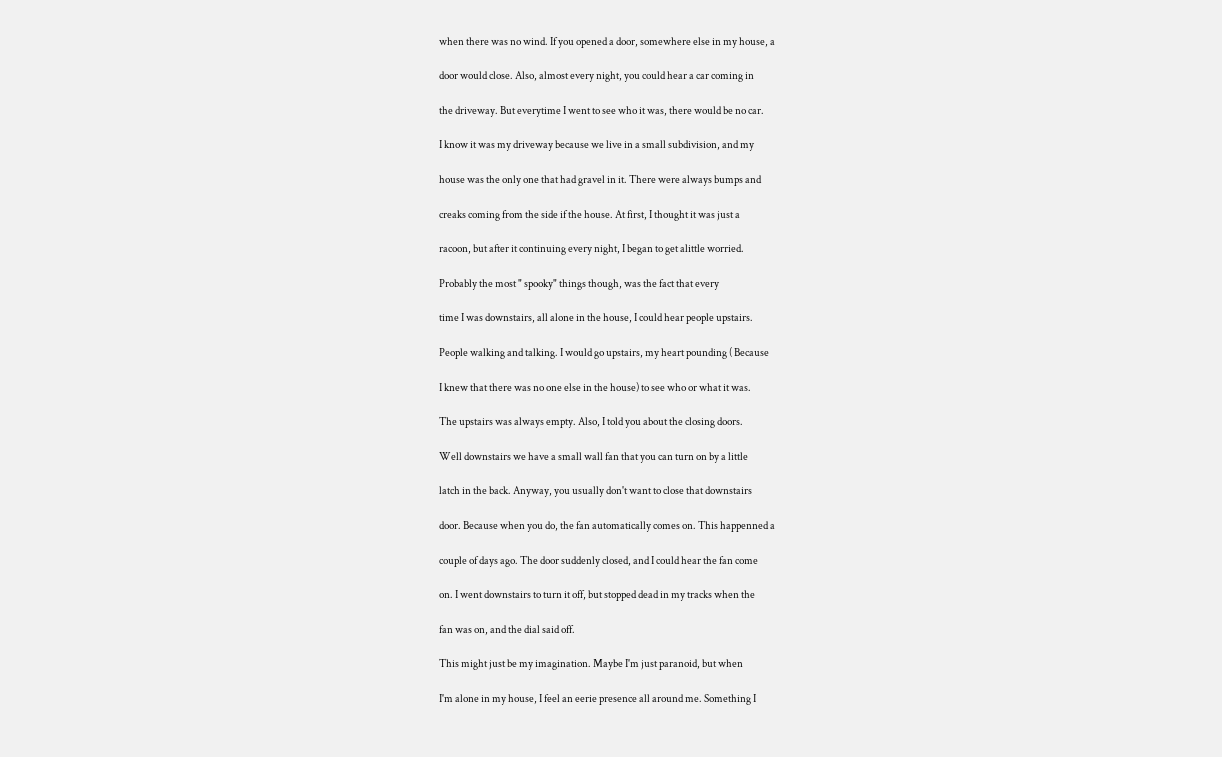when there was no wind. If you opened a door, somewhere else in my house, a

door would close. Also, almost every night, you could hear a car coming in

the driveway. But everytime I went to see who it was, there would be no car.

I know it was my driveway because we live in a small subdivision, and my

house was the only one that had gravel in it. There were always bumps and

creaks coming from the side if the house. At first, I thought it was just a

racoon, but after it continuing every night, I began to get alittle worried.

Probably the most " spooky" things though, was the fact that every

time I was downstairs, all alone in the house, I could hear people upstairs.

People walking and talking. I would go upstairs, my heart pounding ( Because

I knew that there was no one else in the house) to see who or what it was.

The upstairs was always empty. Also, I told you about the closing doors.

Well downstairs we have a small wall fan that you can turn on by a little

latch in the back. Anyway, you usually don't want to close that downstairs

door. Because when you do, the fan automatically comes on. This happenned a

couple of days ago. The door suddenly closed, and I could hear the fan come

on. I went downstairs to turn it off, but stopped dead in my tracks when the

fan was on, and the dial said off.

This might just be my imagination. Maybe I'm just paranoid, but when

I'm alone in my house, I feel an eerie presence all around me. Something I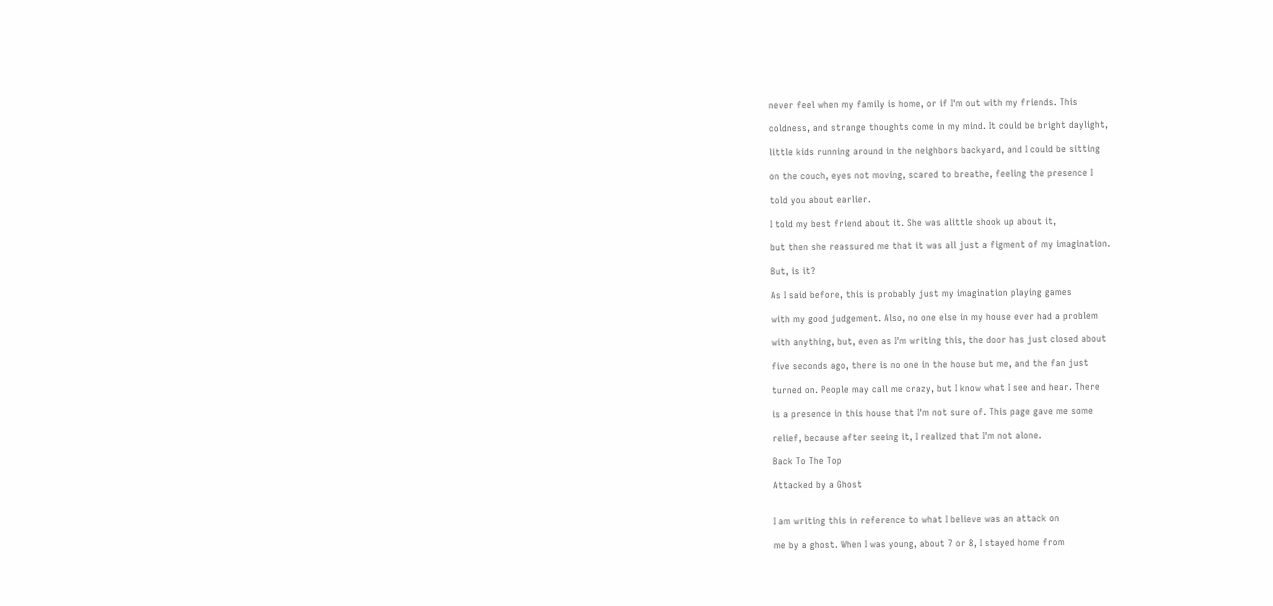never feel when my family is home, or if I'm out with my friends. This

coldness, and strange thoughts come in my mind. It could be bright daylight,

little kids running around in the neighbors backyard, and I could be sitting

on the couch, eyes not moving, scared to breathe, feeling the presence I

told you about earlier.

I told my best friend about it. She was alittle shook up about it,

but then she reassured me that it was all just a figment of my imagination.

But, is it?

As I said before, this is probably just my imagination playing games

with my good judgement. Also, no one else in my house ever had a problem

with anything, but, even as I'm writing this, the door has just closed about

five seconds ago, there is no one in the house but me, and the fan just

turned on. People may call me crazy, but I know what I see and hear. There

is a presence in this house that I'm not sure of. This page gave me some

relief, because after seeing it, I realized that I'm not alone.

Back To The Top

Attacked by a Ghost


I am writing this in reference to what I believe was an attack on

me by a ghost. When I was young, about 7 or 8, I stayed home from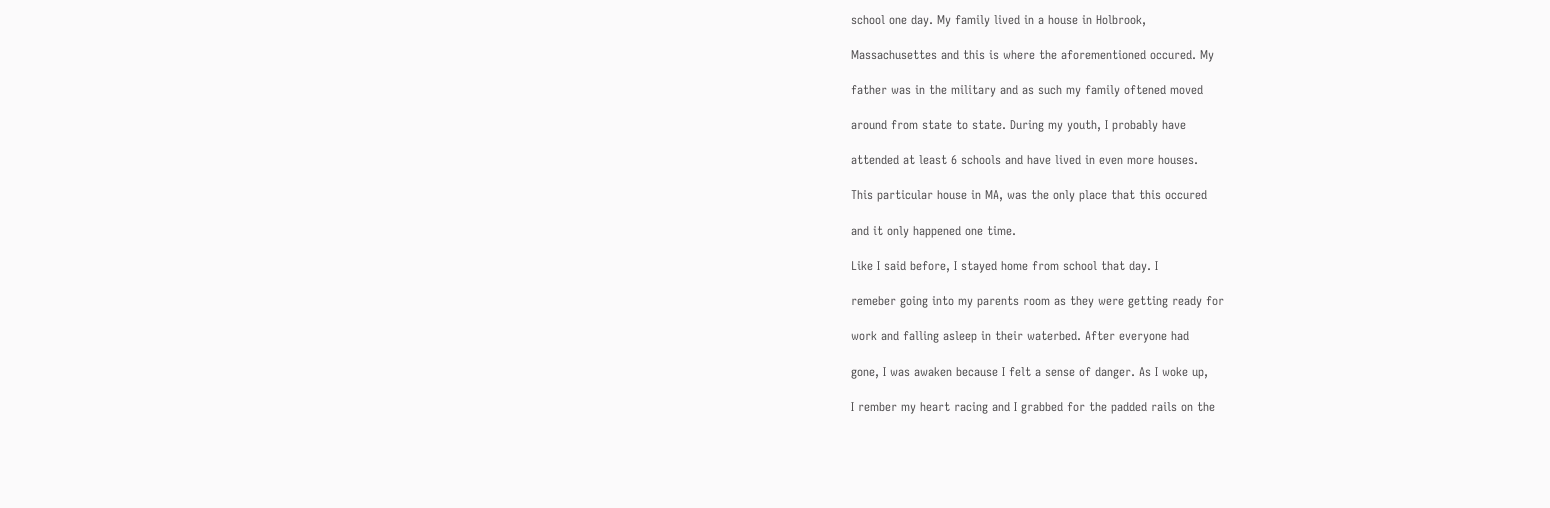school one day. My family lived in a house in Holbrook,

Massachusettes and this is where the aforementioned occured. My

father was in the military and as such my family oftened moved

around from state to state. During my youth, I probably have

attended at least 6 schools and have lived in even more houses.

This particular house in MA, was the only place that this occured

and it only happened one time.

Like I said before, I stayed home from school that day. I

remeber going into my parents room as they were getting ready for

work and falling asleep in their waterbed. After everyone had

gone, I was awaken because I felt a sense of danger. As I woke up,

I rember my heart racing and I grabbed for the padded rails on the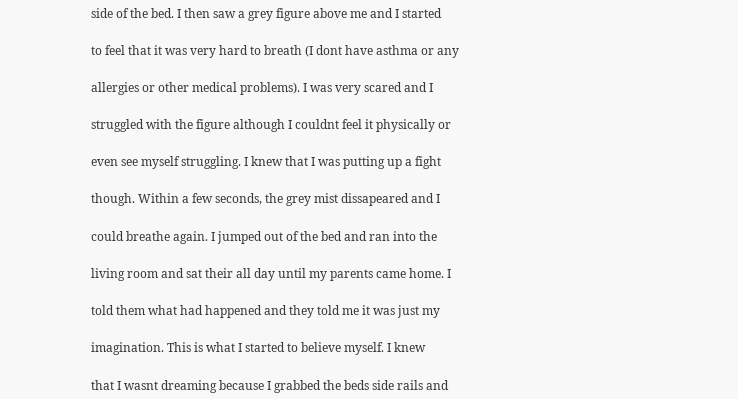side of the bed. I then saw a grey figure above me and I started

to feel that it was very hard to breath (I dont have asthma or any

allergies or other medical problems). I was very scared and I

struggled with the figure although I couldnt feel it physically or

even see myself struggling. I knew that I was putting up a fight

though. Within a few seconds, the grey mist dissapeared and I

could breathe again. I jumped out of the bed and ran into the

living room and sat their all day until my parents came home. I

told them what had happened and they told me it was just my

imagination. This is what I started to believe myself. I knew

that I wasnt dreaming because I grabbed the beds side rails and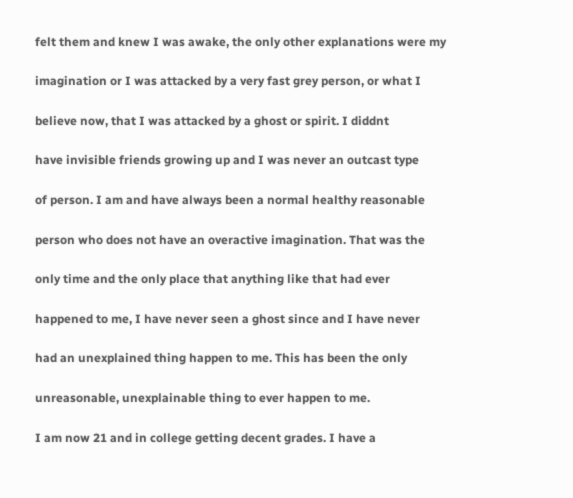felt them and knew I was awake, the only other explanations were my

imagination or I was attacked by a very fast grey person, or what I

believe now, that I was attacked by a ghost or spirit. I diddnt

have invisible friends growing up and I was never an outcast type

of person. I am and have always been a normal healthy reasonable

person who does not have an overactive imagination. That was the

only time and the only place that anything like that had ever

happened to me, I have never seen a ghost since and I have never

had an unexplained thing happen to me. This has been the only

unreasonable, unexplainable thing to ever happen to me.

I am now 21 and in college getting decent grades. I have a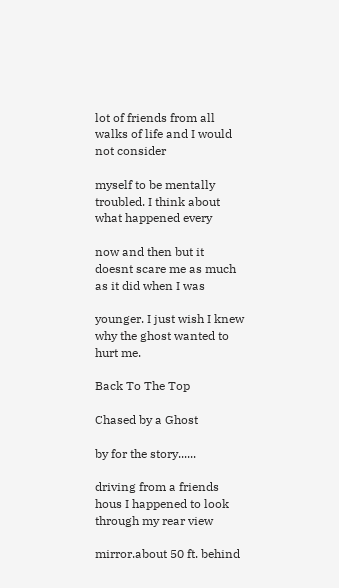lot of friends from all walks of life and I would not consider

myself to be mentally troubled. I think about what happened every

now and then but it doesnt scare me as much as it did when I was

younger. I just wish I knew why the ghost wanted to hurt me.

Back To The Top

Chased by a Ghost

by for the story......

driving from a friends hous I happened to look through my rear view

mirror.about 50 ft. behind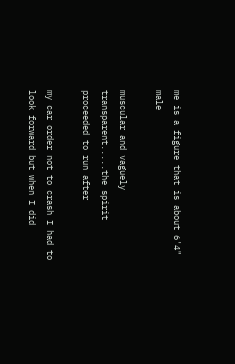me is a figure that is about 6'4" male

muscular and vaguely transparent.....the spirit proceeded to run after

my car order not to crash I had to look forward but when I did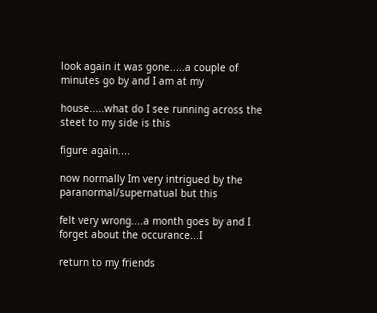look again it was gone.....a couple of minutes go by and I am at my

house.....what do I see running across the steet to my side is this

figure again....

now normally Im very intrigued by the paranormal/supernatual but this

felt very wrong....a month goes by and I forget about the occurance...I

return to my friends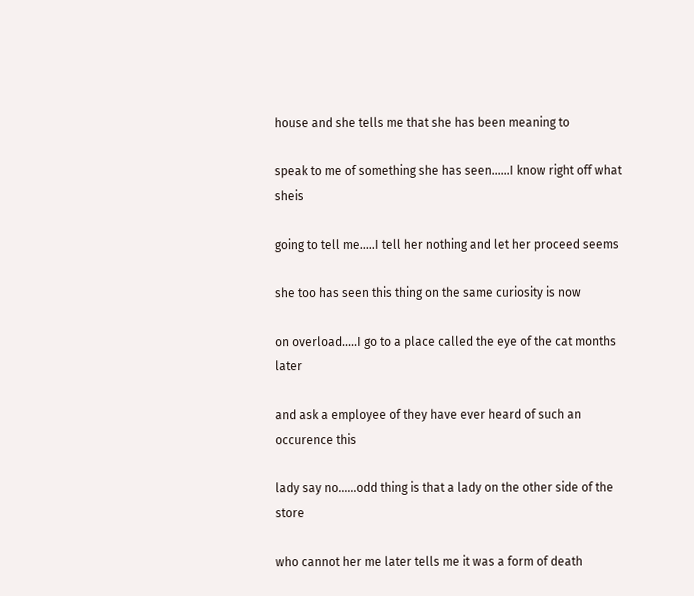house and she tells me that she has been meaning to

speak to me of something she has seen......I know right off what sheis

going to tell me.....I tell her nothing and let her proceed seems

she too has seen this thing on the same curiosity is now

on overload.....I go to a place called the eye of the cat months later

and ask a employee of they have ever heard of such an occurence this

lady say no......odd thing is that a lady on the other side of the store

who cannot her me later tells me it was a form of death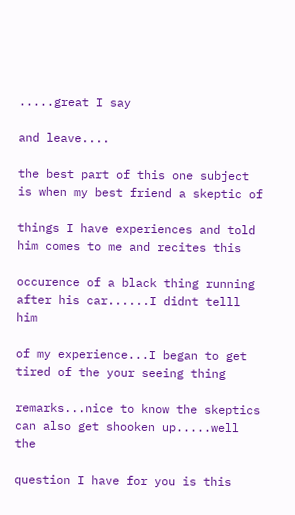.....great I say

and leave....

the best part of this one subject is when my best friend a skeptic of

things I have experiences and told him comes to me and recites this

occurence of a black thing running after his car......I didnt telll him

of my experience...I began to get tired of the your seeing thing

remarks...nice to know the skeptics can also get shooken up.....well the

question I have for you is this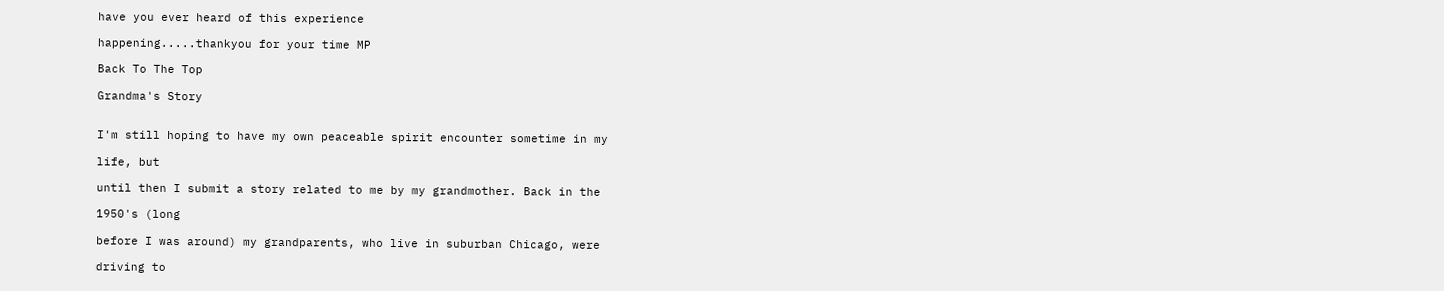have you ever heard of this experience

happening.....thankyou for your time MP

Back To The Top

Grandma's Story


I'm still hoping to have my own peaceable spirit encounter sometime in my

life, but

until then I submit a story related to me by my grandmother. Back in the

1950's (long

before I was around) my grandparents, who live in suburban Chicago, were

driving to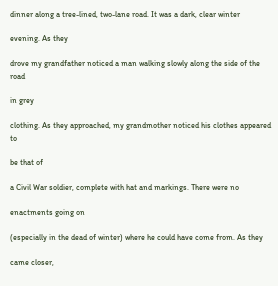dinner along a tree-lined, two-lane road. It was a dark, clear winter

evening. As they

drove my grandfather noticed a man walking slowly along the side of the road

in grey

clothing. As they approached, my grandmother noticed his clothes appeared to

be that of

a Civil War soldier, complete with hat and markings. There were no

enactments going on

(especially in the dead of winter) where he could have come from. As they

came closer,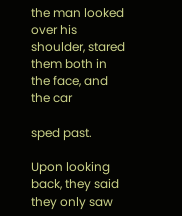the man looked over his shoulder, stared them both in the face, and the car

sped past.

Upon looking back, they said they only saw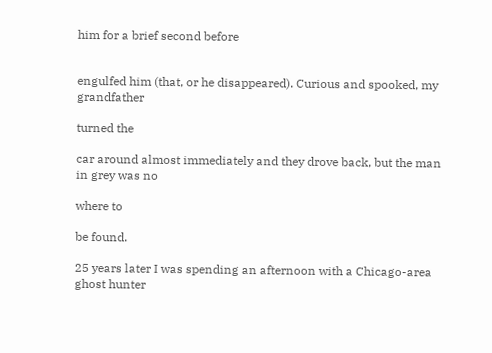him for a brief second before


engulfed him (that, or he disappeared). Curious and spooked, my grandfather

turned the

car around almost immediately and they drove back, but the man in grey was no

where to

be found.

25 years later I was spending an afternoon with a Chicago-area ghost hunter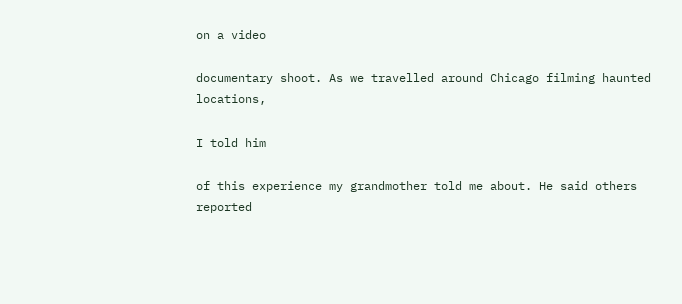on a video

documentary shoot. As we travelled around Chicago filming haunted locations,

I told him

of this experience my grandmother told me about. He said others reported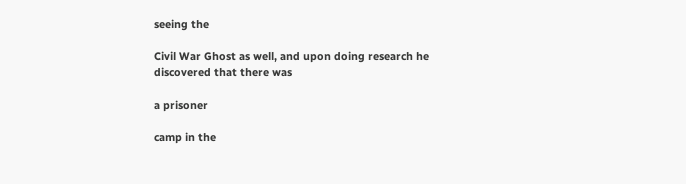seeing the

Civil War Ghost as well, and upon doing research he discovered that there was

a prisoner

camp in the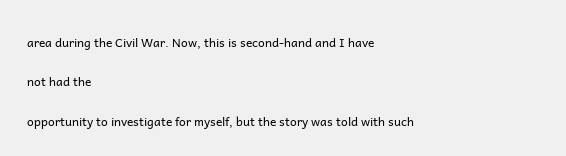area during the Civil War. Now, this is second-hand and I have

not had the

opportunity to investigate for myself, but the story was told with such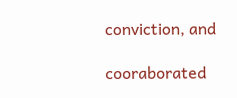conviction, and

cooraborated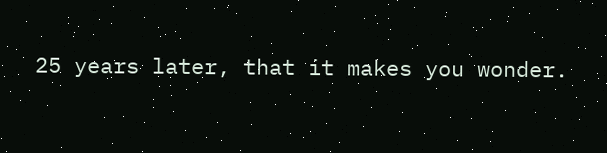25 years later, that it makes you wonder.